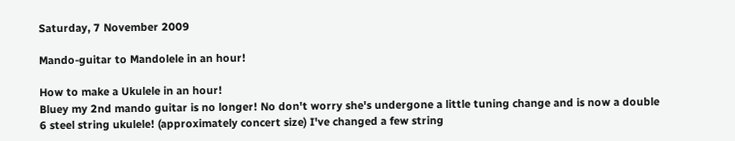Saturday, 7 November 2009

Mando-guitar to Mandolele in an hour!

How to make a Ukulele in an hour!
Bluey my 2nd mando guitar is no longer! No don't worry she's undergone a little tuning change and is now a double 6 steel string ukulele! (approximately concert size) I've changed a few string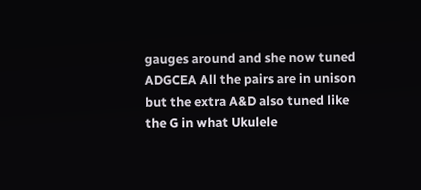gauges around and she now tuned ADGCEA All the pairs are in unison but the extra A&D also tuned like the G in what Ukulele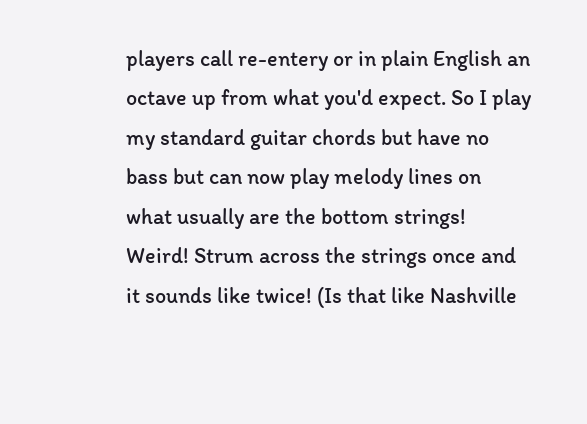players call re-entery or in plain English an octave up from what you'd expect. So I play my standard guitar chords but have no bass but can now play melody lines on what usually are the bottom strings! Weird! Strum across the strings once and it sounds like twice! (Is that like Nashville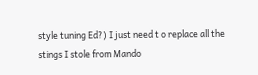style tuning Ed?) I just need t o replace all the stings I stole from Mando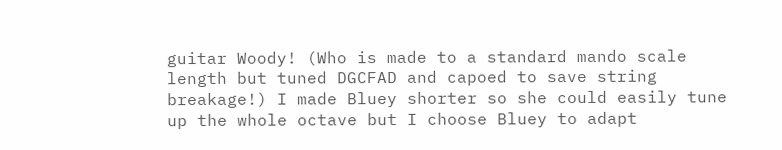guitar Woody! (Who is made to a standard mando scale length but tuned DGCFAD and capoed to save string breakage!) I made Bluey shorter so she could easily tune up the whole octave but I choose Bluey to adapt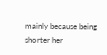mainly because being shorter her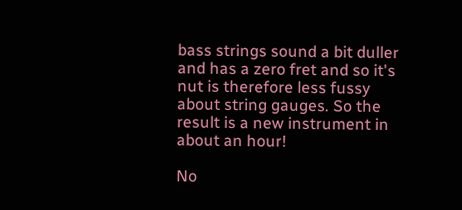bass strings sound a bit duller and has a zero fret and so it's nut is therefore less fussy about string gauges. So the result is a new instrument in about an hour!

No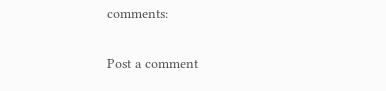comments:

Post a comment